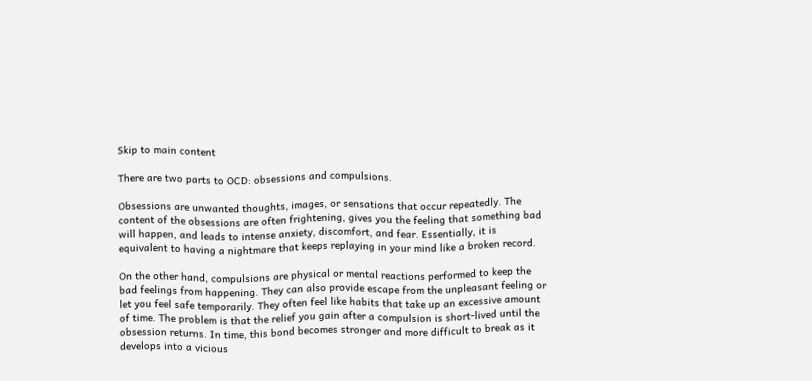Skip to main content

There are two parts to OCD: obsessions and compulsions.

Obsessions are unwanted thoughts, images, or sensations that occur repeatedly. The content of the obsessions are often frightening, gives you the feeling that something bad will happen, and leads to intense anxiety, discomfort, and fear. Essentially, it is equivalent to having a nightmare that keeps replaying in your mind like a broken record.

On the other hand, compulsions are physical or mental reactions performed to keep the bad feelings from happening. They can also provide escape from the unpleasant feeling or let you feel safe temporarily. They often feel like habits that take up an excessive amount of time. The problem is that the relief you gain after a compulsion is short-lived until the obsession returns. In time, this bond becomes stronger and more difficult to break as it develops into a vicious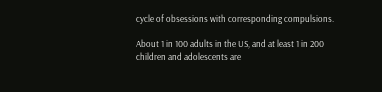cycle of obsessions with corresponding compulsions.

About 1 in 100 adults in the US, and at least 1 in 200 children and adolescents are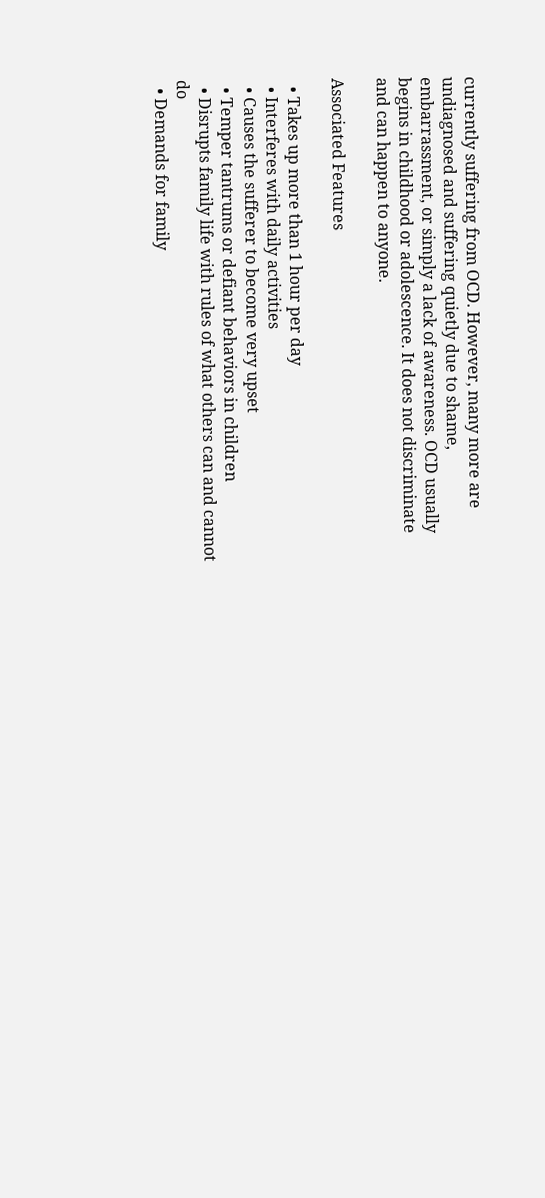currently suffering from OCD. However, many more are undiagnosed and suffering quietly due to shame, embarrassment, or simply a lack of awareness. OCD usually begins in childhood or adolescence. It does not discriminate and can happen to anyone.

Associated Features

  • Takes up more than 1 hour per day
  • Interferes with daily activities
  • Causes the sufferer to become very upset
  • Temper tantrums or defiant behaviors in children
  • Disrupts family life with rules of what others can and cannot do
  • Demands for family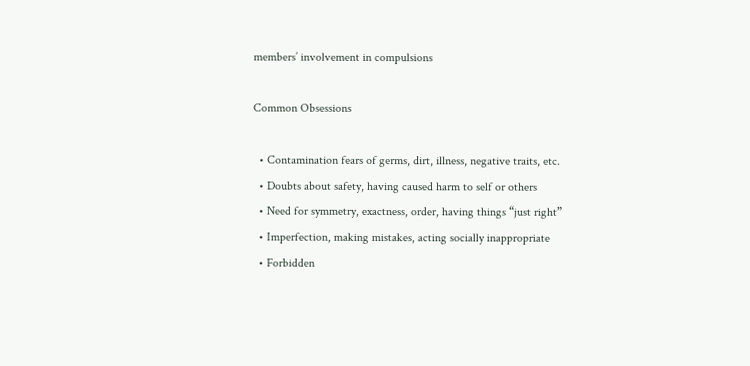members’ involvement in compulsions

Common Obsessions

  • Contamination fears of germs, dirt, illness, negative traits, etc.
  • Doubts about safety, having caused harm to self or others
  • Need for symmetry, exactness, order, having things “just right”
  • Imperfection, making mistakes, acting socially inappropriate
  • Forbidden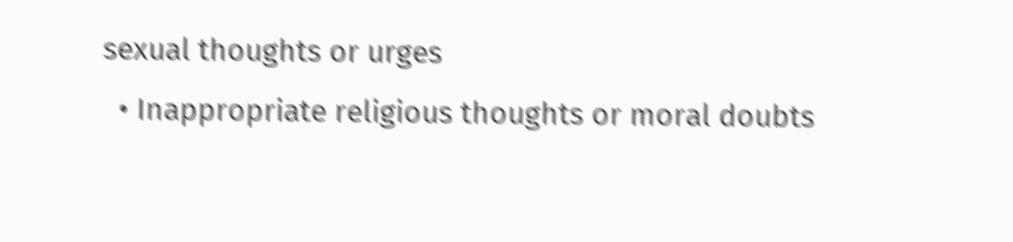sexual thoughts or urges
  • Inappropriate religious thoughts or moral doubts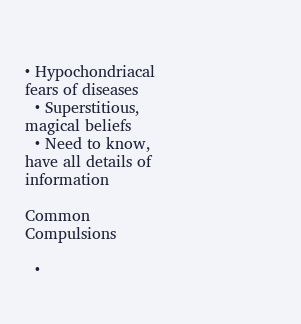• Hypochondriacal fears of diseases
  • Superstitious, magical beliefs
  • Need to know, have all details of information

Common Compulsions

  •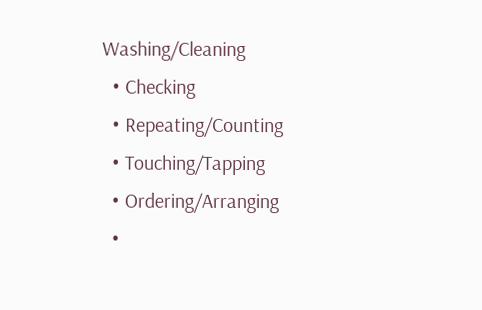Washing/Cleaning
  • Checking
  • Repeating/Counting
  • Touching/Tapping
  • Ordering/Arranging
  •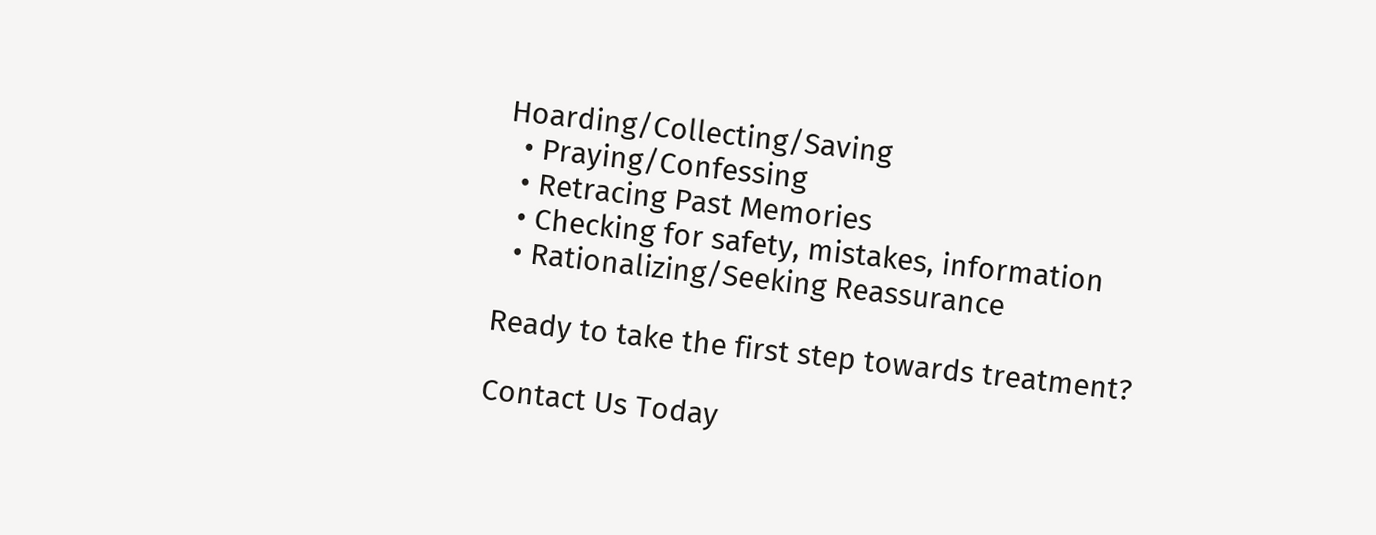Hoarding/Collecting/Saving
  • Praying/Confessing
  • Retracing Past Memories
  • Checking for safety, mistakes, information
  • Rationalizing/Seeking Reassurance

Ready to take the first step towards treatment?

Contact Us Today